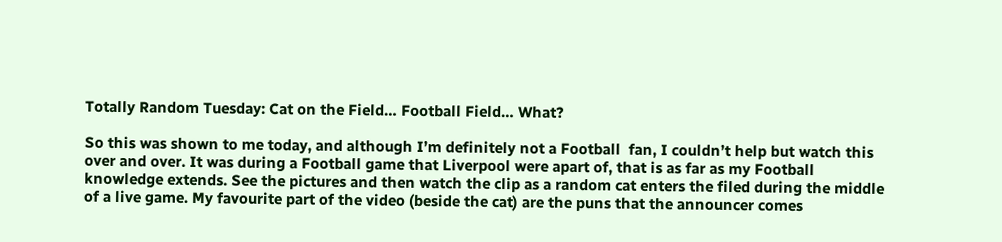Totally Random Tuesday: Cat on the Field… Football Field… What?

So this was shown to me today, and although I’m definitely not a Football  fan, I couldn’t help but watch this over and over. It was during a Football game that Liverpool were apart of, that is as far as my Football knowledge extends. See the pictures and then watch the clip as a random cat enters the filed during the middle of a live game. My favourite part of the video (beside the cat) are the puns that the announcer comes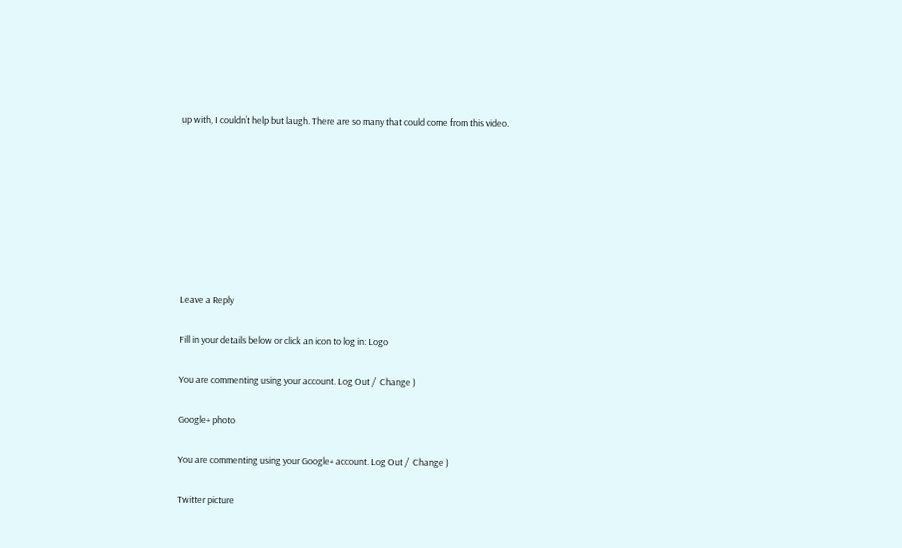up with, I couldn’t help but laugh. There are so many that could come from this video.








Leave a Reply

Fill in your details below or click an icon to log in: Logo

You are commenting using your account. Log Out /  Change )

Google+ photo

You are commenting using your Google+ account. Log Out /  Change )

Twitter picture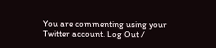You are commenting using your Twitter account. Log Out /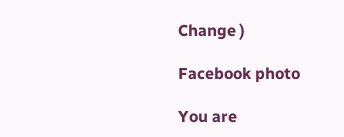Change )

Facebook photo

You are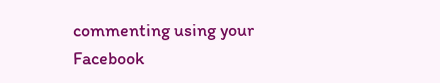commenting using your Facebook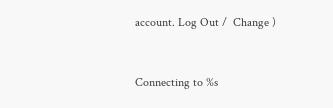account. Log Out /  Change )


Connecting to %s